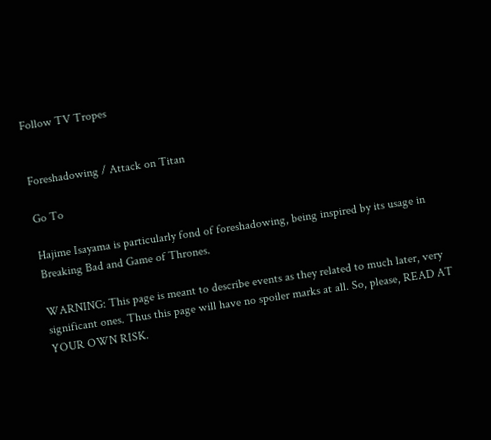Follow TV Tropes


Foreshadowing / Attack on Titan

Go To

Hajime Isayama is particularly fond of foreshadowing, being inspired by its usage in Breaking Bad and Game of Thrones.

WARNING: This page is meant to describe events as they related to much later, very significant ones. Thus this page will have no spoiler marks at all. So, please, READ AT YOUR OWN RISK.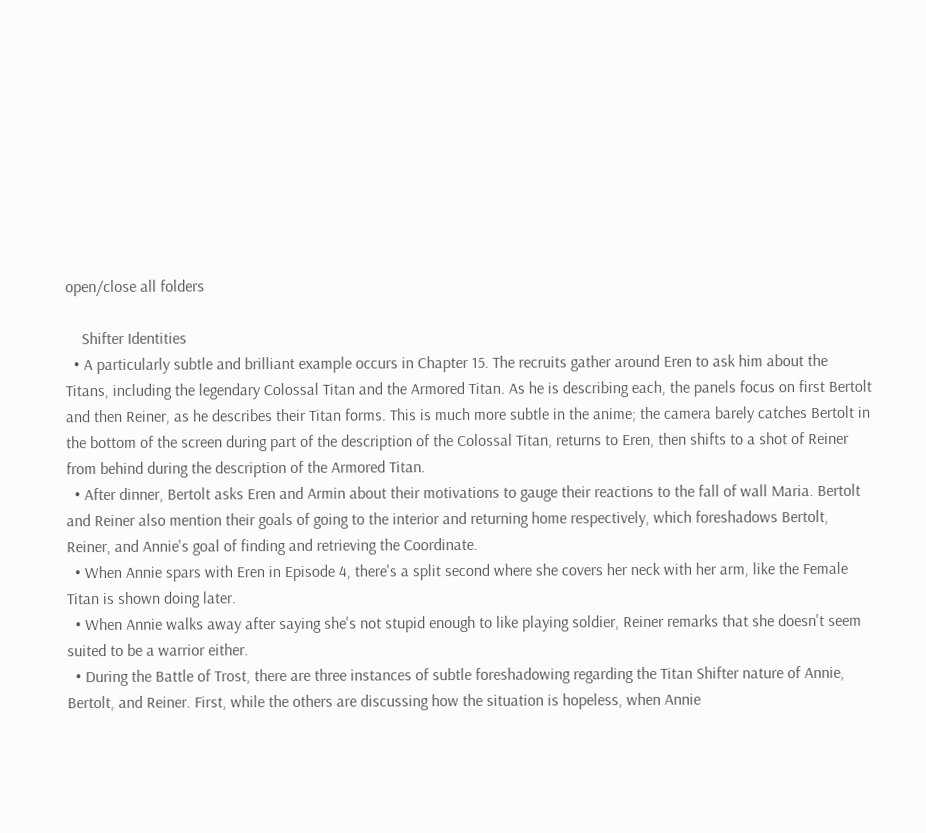open/close all folders

    Shifter Identities
  • A particularly subtle and brilliant example occurs in Chapter 15. The recruits gather around Eren to ask him about the Titans, including the legendary Colossal Titan and the Armored Titan. As he is describing each, the panels focus on first Bertolt and then Reiner, as he describes their Titan forms. This is much more subtle in the anime; the camera barely catches Bertolt in the bottom of the screen during part of the description of the Colossal Titan, returns to Eren, then shifts to a shot of Reiner from behind during the description of the Armored Titan.
  • After dinner, Bertolt asks Eren and Armin about their motivations to gauge their reactions to the fall of wall Maria. Bertolt and Reiner also mention their goals of going to the interior and returning home respectively, which foreshadows Bertolt, Reiner, and Annie's goal of finding and retrieving the Coordinate.
  • When Annie spars with Eren in Episode 4, there's a split second where she covers her neck with her arm, like the Female Titan is shown doing later.
  • When Annie walks away after saying she's not stupid enough to like playing soldier, Reiner remarks that she doesn't seem suited to be a warrior either.
  • During the Battle of Trost, there are three instances of subtle foreshadowing regarding the Titan Shifter nature of Annie, Bertolt, and Reiner. First, while the others are discussing how the situation is hopeless, when Annie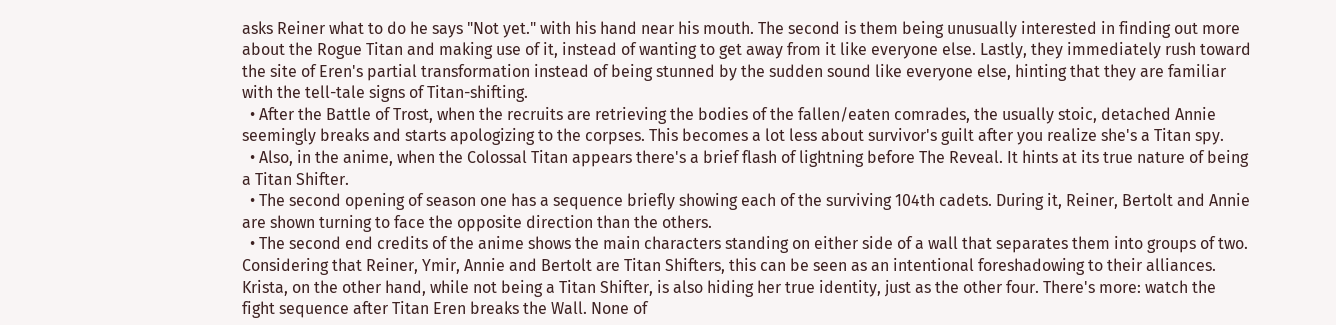asks Reiner what to do he says "Not yet." with his hand near his mouth. The second is them being unusually interested in finding out more about the Rogue Titan and making use of it, instead of wanting to get away from it like everyone else. Lastly, they immediately rush toward the site of Eren's partial transformation instead of being stunned by the sudden sound like everyone else, hinting that they are familiar with the tell-tale signs of Titan-shifting.
  • After the Battle of Trost, when the recruits are retrieving the bodies of the fallen/eaten comrades, the usually stoic, detached Annie seemingly breaks and starts apologizing to the corpses. This becomes a lot less about survivor's guilt after you realize she's a Titan spy.
  • Also, in the anime, when the Colossal Titan appears there's a brief flash of lightning before The Reveal. It hints at its true nature of being a Titan Shifter.
  • The second opening of season one has a sequence briefly showing each of the surviving 104th cadets. During it, Reiner, Bertolt and Annie are shown turning to face the opposite direction than the others.
  • The second end credits of the anime shows the main characters standing on either side of a wall that separates them into groups of two. Considering that Reiner, Ymir, Annie and Bertolt are Titan Shifters, this can be seen as an intentional foreshadowing to their alliances. Krista, on the other hand, while not being a Titan Shifter, is also hiding her true identity, just as the other four. There's more: watch the fight sequence after Titan Eren breaks the Wall. None of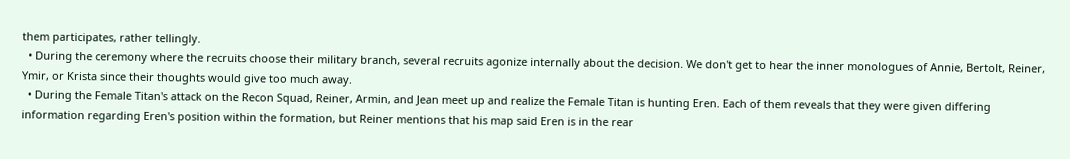them participates, rather tellingly.
  • During the ceremony where the recruits choose their military branch, several recruits agonize internally about the decision. We don't get to hear the inner monologues of Annie, Bertolt, Reiner, Ymir, or Krista since their thoughts would give too much away.
  • During the Female Titan's attack on the Recon Squad, Reiner, Armin, and Jean meet up and realize the Female Titan is hunting Eren. Each of them reveals that they were given differing information regarding Eren's position within the formation, but Reiner mentions that his map said Eren is in the rear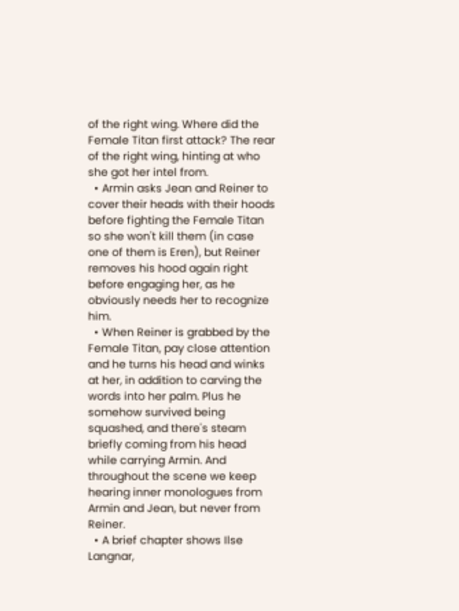of the right wing. Where did the Female Titan first attack? The rear of the right wing, hinting at who she got her intel from.
  • Armin asks Jean and Reiner to cover their heads with their hoods before fighting the Female Titan so she won't kill them (in case one of them is Eren), but Reiner removes his hood again right before engaging her, as he obviously needs her to recognize him.
  • When Reiner is grabbed by the Female Titan, pay close attention and he turns his head and winks at her, in addition to carving the words into her palm. Plus he somehow survived being squashed, and there's steam briefly coming from his head while carrying Armin. And throughout the scene we keep hearing inner monologues from Armin and Jean, but never from Reiner.
  • A brief chapter shows Ilse Langnar,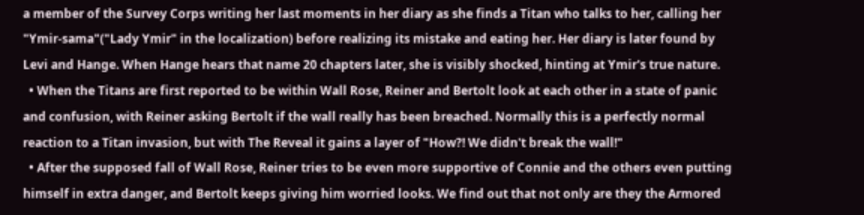a member of the Survey Corps writing her last moments in her diary as she finds a Titan who talks to her, calling her "Ymir-sama"("Lady Ymir" in the localization) before realizing its mistake and eating her. Her diary is later found by Levi and Hange. When Hange hears that name 20 chapters later, she is visibly shocked, hinting at Ymir's true nature.
  • When the Titans are first reported to be within Wall Rose, Reiner and Bertolt look at each other in a state of panic and confusion, with Reiner asking Bertolt if the wall really has been breached. Normally this is a perfectly normal reaction to a Titan invasion, but with The Reveal it gains a layer of "How?! We didn't break the wall!"
  • After the supposed fall of Wall Rose, Reiner tries to be even more supportive of Connie and the others even putting himself in extra danger, and Bertolt keeps giving him worried looks. We find out that not only are they the Armored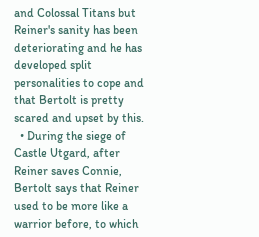and Colossal Titans but Reiner's sanity has been deteriorating and he has developed split personalities to cope and that Bertolt is pretty scared and upset by this.
  • During the siege of Castle Utgard, after Reiner saves Connie, Bertolt says that Reiner used to be more like a warrior before, to which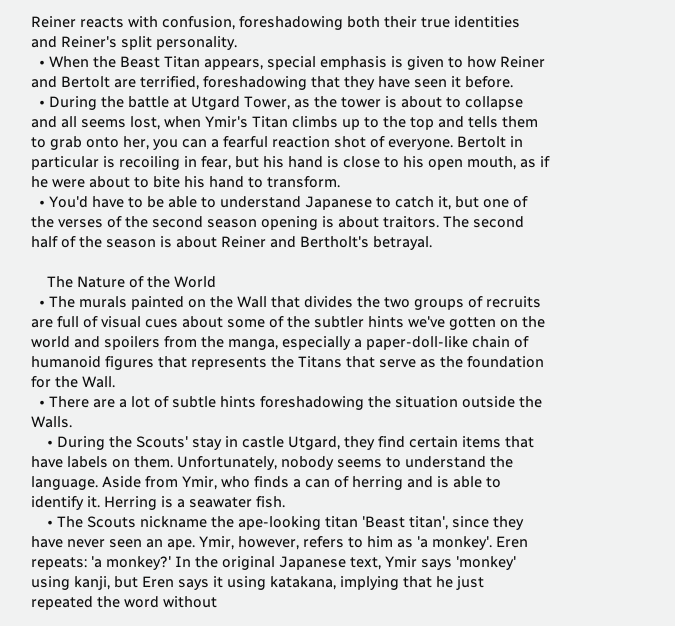Reiner reacts with confusion, foreshadowing both their true identities and Reiner's split personality.
  • When the Beast Titan appears, special emphasis is given to how Reiner and Bertolt are terrified, foreshadowing that they have seen it before.
  • During the battle at Utgard Tower, as the tower is about to collapse and all seems lost, when Ymir's Titan climbs up to the top and tells them to grab onto her, you can a fearful reaction shot of everyone. Bertolt in particular is recoiling in fear, but his hand is close to his open mouth, as if he were about to bite his hand to transform.
  • You'd have to be able to understand Japanese to catch it, but one of the verses of the second season opening is about traitors. The second half of the season is about Reiner and Bertholt's betrayal.

    The Nature of the World
  • The murals painted on the Wall that divides the two groups of recruits are full of visual cues about some of the subtler hints we've gotten on the world and spoilers from the manga, especially a paper-doll-like chain of humanoid figures that represents the Titans that serve as the foundation for the Wall.
  • There are a lot of subtle hints foreshadowing the situation outside the Walls.
    • During the Scouts' stay in castle Utgard, they find certain items that have labels on them. Unfortunately, nobody seems to understand the language. Aside from Ymir, who finds a can of herring and is able to identify it. Herring is a seawater fish.
    • The Scouts nickname the ape-looking titan 'Beast titan', since they have never seen an ape. Ymir, however, refers to him as 'a monkey'. Eren repeats: 'a monkey?' In the original Japanese text, Ymir says 'monkey' using kanji, but Eren says it using katakana, implying that he just repeated the word without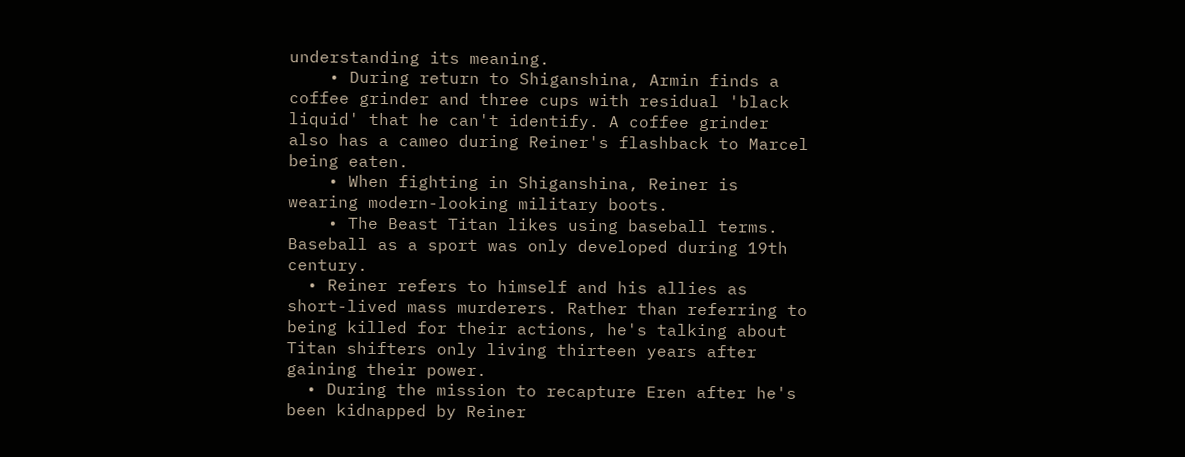understanding its meaning.
    • During return to Shiganshina, Armin finds a coffee grinder and three cups with residual 'black liquid' that he can't identify. A coffee grinder also has a cameo during Reiner's flashback to Marcel being eaten.
    • When fighting in Shiganshina, Reiner is wearing modern-looking military boots.
    • The Beast Titan likes using baseball terms. Baseball as a sport was only developed during 19th century.
  • Reiner refers to himself and his allies as short-lived mass murderers. Rather than referring to being killed for their actions, he's talking about Titan shifters only living thirteen years after gaining their power.
  • During the mission to recapture Eren after he's been kidnapped by Reiner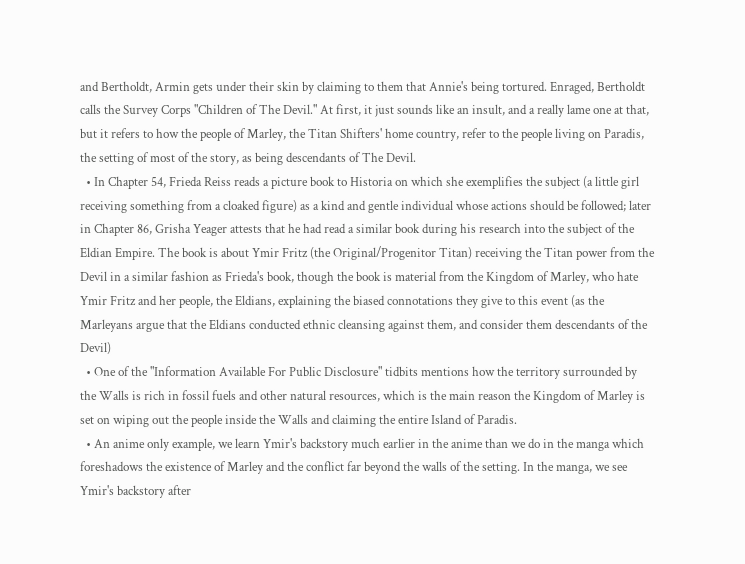and Bertholdt, Armin gets under their skin by claiming to them that Annie's being tortured. Enraged, Bertholdt calls the Survey Corps "Children of The Devil." At first, it just sounds like an insult, and a really lame one at that, but it refers to how the people of Marley, the Titan Shifters' home country, refer to the people living on Paradis, the setting of most of the story, as being descendants of The Devil.
  • In Chapter 54, Frieda Reiss reads a picture book to Historia on which she exemplifies the subject (a little girl receiving something from a cloaked figure) as a kind and gentle individual whose actions should be followed; later in Chapter 86, Grisha Yeager attests that he had read a similar book during his research into the subject of the Eldian Empire. The book is about Ymir Fritz (the Original/Progenitor Titan) receiving the Titan power from the Devil in a similar fashion as Frieda's book, though the book is material from the Kingdom of Marley, who hate Ymir Fritz and her people, the Eldians, explaining the biased connotations they give to this event (as the Marleyans argue that the Eldians conducted ethnic cleansing against them, and consider them descendants of the Devil)
  • One of the "Information Available For Public Disclosure" tidbits mentions how the territory surrounded by the Walls is rich in fossil fuels and other natural resources, which is the main reason the Kingdom of Marley is set on wiping out the people inside the Walls and claiming the entire Island of Paradis.
  • An anime only example, we learn Ymir's backstory much earlier in the anime than we do in the manga which foreshadows the existence of Marley and the conflict far beyond the walls of the setting. In the manga, we see Ymir's backstory after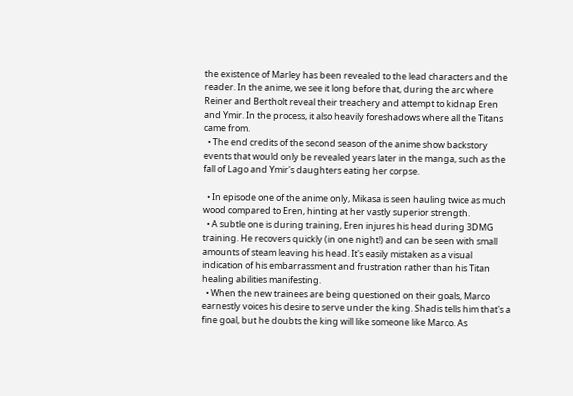the existence of Marley has been revealed to the lead characters and the reader. In the anime, we see it long before that, during the arc where Reiner and Bertholt reveal their treachery and attempt to kidnap Eren and Ymir. In the process, it also heavily foreshadows where all the Titans came from.
  • The end credits of the second season of the anime show backstory events that would only be revealed years later in the manga, such as the fall of Lago and Ymir's daughters eating her corpse.

  • In episode one of the anime only, Mikasa is seen hauling twice as much wood compared to Eren, hinting at her vastly superior strength.
  • A subtle one is during training, Eren injures his head during 3DMG training. He recovers quickly (in one night!) and can be seen with small amounts of steam leaving his head. It's easily mistaken as a visual indication of his embarrassment and frustration rather than his Titan healing abilities manifesting.
  • When the new trainees are being questioned on their goals, Marco earnestly voices his desire to serve under the king. Shadis tells him that's a fine goal, but he doubts the king will like someone like Marco. As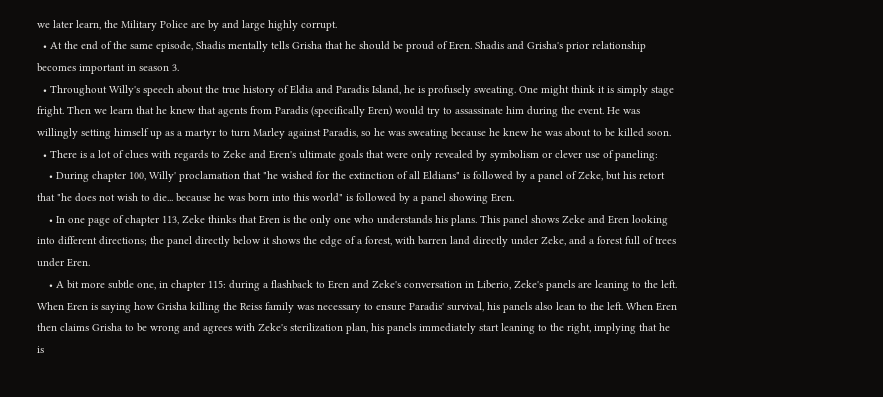we later learn, the Military Police are by and large highly corrupt.
  • At the end of the same episode, Shadis mentally tells Grisha that he should be proud of Eren. Shadis and Grisha's prior relationship becomes important in season 3.
  • Throughout Willy's speech about the true history of Eldia and Paradis Island, he is profusely sweating. One might think it is simply stage fright. Then we learn that he knew that agents from Paradis (specifically Eren) would try to assassinate him during the event. He was willingly setting himself up as a martyr to turn Marley against Paradis, so he was sweating because he knew he was about to be killed soon.
  • There is a lot of clues with regards to Zeke and Eren's ultimate goals that were only revealed by symbolism or clever use of paneling:
    • During chapter 100, Willy' proclamation that "he wished for the extinction of all Eldians" is followed by a panel of Zeke, but his retort that "he does not wish to die... because he was born into this world" is followed by a panel showing Eren.
    • In one page of chapter 113, Zeke thinks that Eren is the only one who understands his plans. This panel shows Zeke and Eren looking into different directions; the panel directly below it shows the edge of a forest, with barren land directly under Zeke, and a forest full of trees under Eren.
    • A bit more subtle one, in chapter 115: during a flashback to Eren and Zeke's conversation in Liberio, Zeke's panels are leaning to the left. When Eren is saying how Grisha killing the Reiss family was necessary to ensure Paradis' survival, his panels also lean to the left. When Eren then claims Grisha to be wrong and agrees with Zeke's sterilization plan, his panels immediately start leaning to the right, implying that he is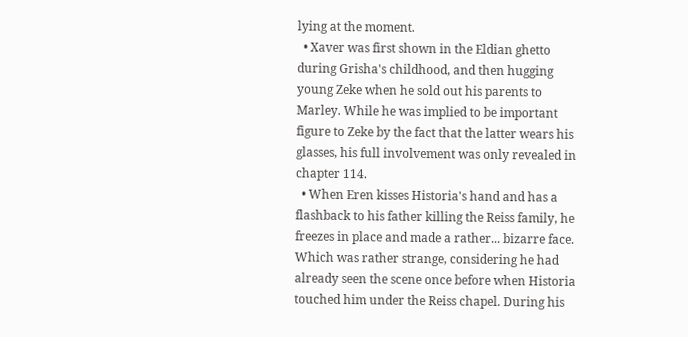lying at the moment.
  • Xaver was first shown in the Eldian ghetto during Grisha's childhood, and then hugging young Zeke when he sold out his parents to Marley. While he was implied to be important figure to Zeke by the fact that the latter wears his glasses, his full involvement was only revealed in chapter 114.
  • When Eren kisses Historia's hand and has a flashback to his father killing the Reiss family, he freezes in place and made a rather... bizarre face. Which was rather strange, considering he had already seen the scene once before when Historia touched him under the Reiss chapel. During his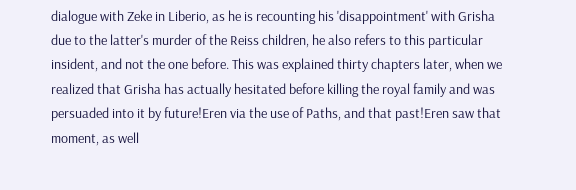dialogue with Zeke in Liberio, as he is recounting his 'disappointment' with Grisha due to the latter's murder of the Reiss children, he also refers to this particular insident, and not the one before. This was explained thirty chapters later, when we realized that Grisha has actually hesitated before killing the royal family and was persuaded into it by future!Eren via the use of Paths, and that past!Eren saw that moment, as well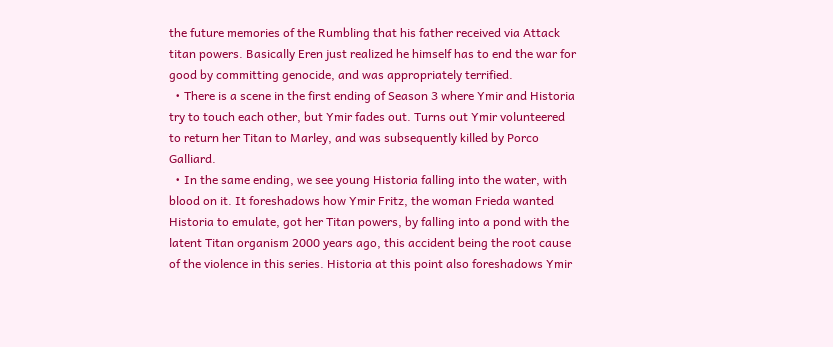the future memories of the Rumbling that his father received via Attack titan powers. Basically Eren just realized he himself has to end the war for good by committing genocide, and was appropriately terrified.
  • There is a scene in the first ending of Season 3 where Ymir and Historia try to touch each other, but Ymir fades out. Turns out Ymir volunteered to return her Titan to Marley, and was subsequently killed by Porco Galliard.
  • In the same ending, we see young Historia falling into the water, with blood on it. It foreshadows how Ymir Fritz, the woman Frieda wanted Historia to emulate, got her Titan powers, by falling into a pond with the latent Titan organism 2000 years ago, this accident being the root cause of the violence in this series. Historia at this point also foreshadows Ymir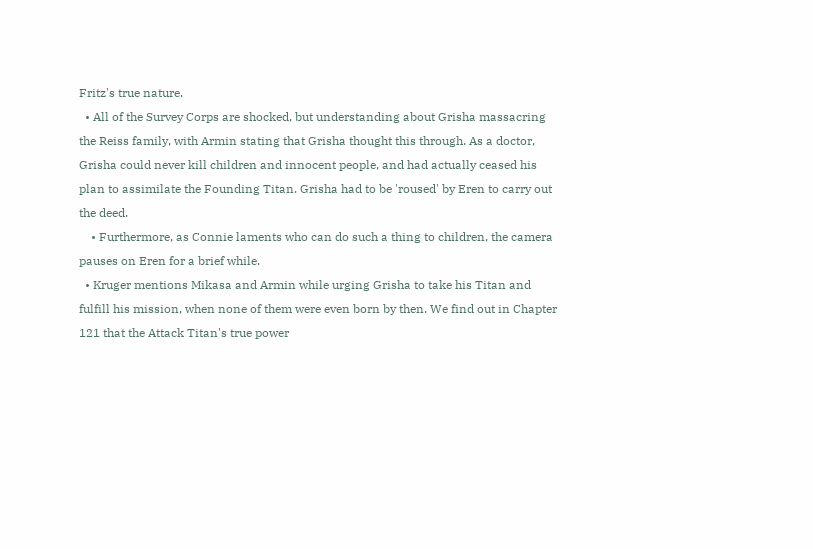Fritz's true nature.
  • All of the Survey Corps are shocked, but understanding about Grisha massacring the Reiss family, with Armin stating that Grisha thought this through. As a doctor, Grisha could never kill children and innocent people, and had actually ceased his plan to assimilate the Founding Titan. Grisha had to be 'roused' by Eren to carry out the deed.
    • Furthermore, as Connie laments who can do such a thing to children, the camera pauses on Eren for a brief while.
  • Kruger mentions Mikasa and Armin while urging Grisha to take his Titan and fulfill his mission, when none of them were even born by then. We find out in Chapter 121 that the Attack Titan's true power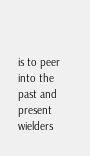is to peer into the past and present wielders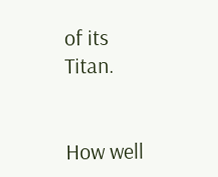of its Titan.


How well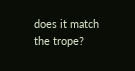does it match the trope?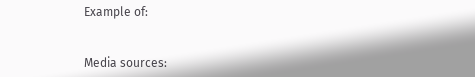Example of:


Media sources: